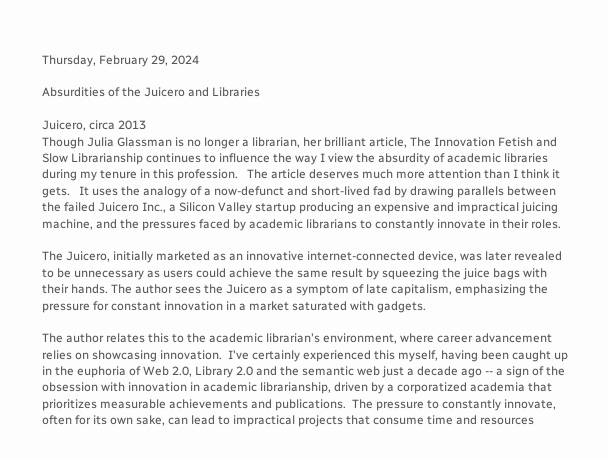Thursday, February 29, 2024

Absurdities of the Juicero and Libraries

Juicero, circa 2013
Though Julia Glassman is no longer a librarian, her brilliant article, The Innovation Fetish and Slow Librarianship continues to influence the way I view the absurdity of academic libraries during my tenure in this profession.   The article deserves much more attention than I think it gets.   It uses the analogy of a now-defunct and short-lived fad by drawing parallels between the failed Juicero Inc., a Silicon Valley startup producing an expensive and impractical juicing machine, and the pressures faced by academic librarians to constantly innovate in their roles.

The Juicero, initially marketed as an innovative internet-connected device, was later revealed to be unnecessary as users could achieve the same result by squeezing the juice bags with their hands. The author sees the Juicero as a symptom of late capitalism, emphasizing the pressure for constant innovation in a market saturated with gadgets.

The author relates this to the academic librarian's environment, where career advancement relies on showcasing innovation.  I've certainly experienced this myself, having been caught up in the euphoria of Web 2.0, Library 2.0 and the semantic web just a decade ago -- a sign of the obsession with innovation in academic librarianship, driven by a corporatized academia that prioritizes measurable achievements and publications.  The pressure to constantly innovate, often for its own sake, can lead to impractical projects that consume time and resources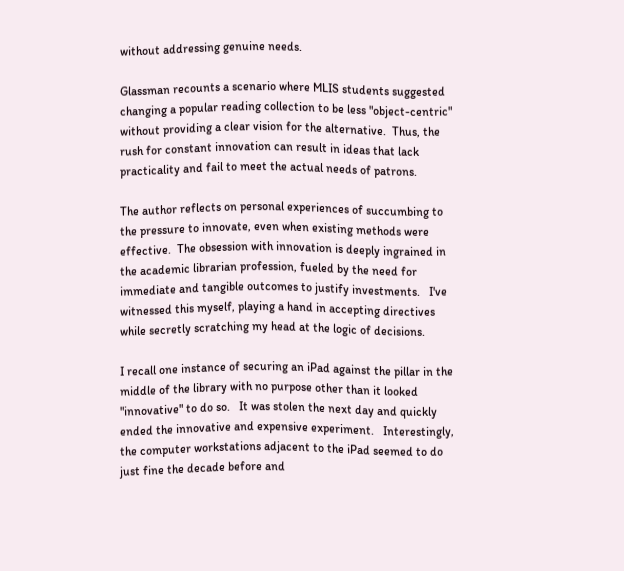without addressing genuine needs.

Glassman recounts a scenario where MLIS students suggested changing a popular reading collection to be less "object-centric" without providing a clear vision for the alternative.  Thus, the rush for constant innovation can result in ideas that lack practicality and fail to meet the actual needs of patrons.

The author reflects on personal experiences of succumbing to the pressure to innovate, even when existing methods were effective.  The obsession with innovation is deeply ingrained in the academic librarian profession, fueled by the need for immediate and tangible outcomes to justify investments.   I've witnessed this myself, playing a hand in accepting directives while secretly scratching my head at the logic of decisions.

I recall one instance of securing an iPad against the pillar in the middle of the library with no purpose other than it looked "innovative" to do so.   It was stolen the next day and quickly ended the innovative and expensive experiment.   Interestingly, the computer workstations adjacent to the iPad seemed to do just fine the decade before and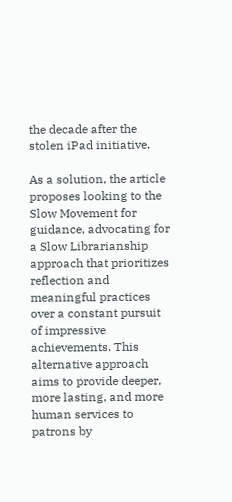the decade after the stolen iPad initiative.

As a solution, the article proposes looking to the Slow Movement for guidance, advocating for a Slow Librarianship approach that prioritizes reflection and meaningful practices over a constant pursuit of impressive achievements. This alternative approach aims to provide deeper, more lasting, and more human services to patrons by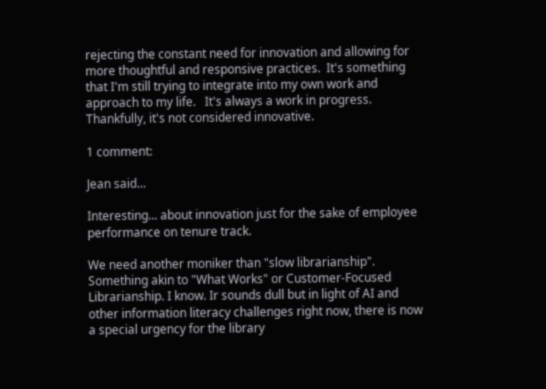rejecting the constant need for innovation and allowing for more thoughtful and responsive practices.  It's something that I'm still trying to integrate into my own work and approach to my life.   It's always a work in progress.   Thankfully, it's not considered innovative.

1 comment:

Jean said...

Interesting... about innovation just for the sake of employee performance on tenure track.

We need another moniker than "slow librarianship". Something akin to "What Works" or Customer-Focused Librarianship. I know. Ir sounds dull but in light of AI and other information literacy challenges right now, there is now a special urgency for the library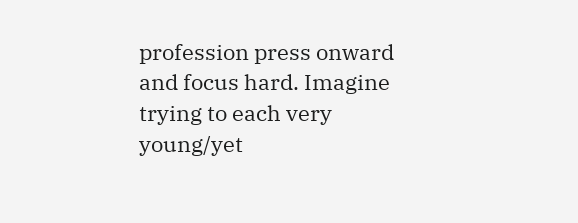profession press onward and focus hard. Imagine trying to each very young/yet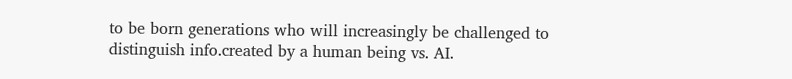to be born generations who will increasingly be challenged to distinguish info.created by a human being vs. AI.